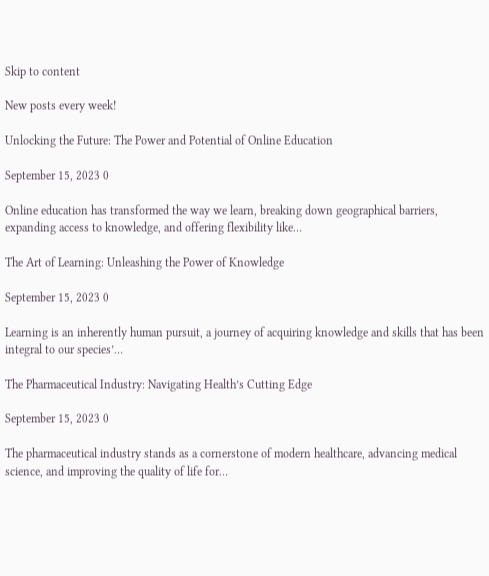Skip to content

New posts every week!

Unlocking the Future: The Power and Potential of Online Education

September 15, 2023 0

Online education has transformed the way we learn, breaking down geographical barriers, expanding access to knowledge, and offering flexibility like…

The Art of Learning: Unleashing the Power of Knowledge

September 15, 2023 0

Learning is an inherently human pursuit, a journey of acquiring knowledge and skills that has been integral to our species’…

The Pharmaceutical Industry: Navigating Health’s Cutting Edge

September 15, 2023 0

The pharmaceutical industry stands as a cornerstone of modern healthcare, advancing medical science, and improving the quality of life for…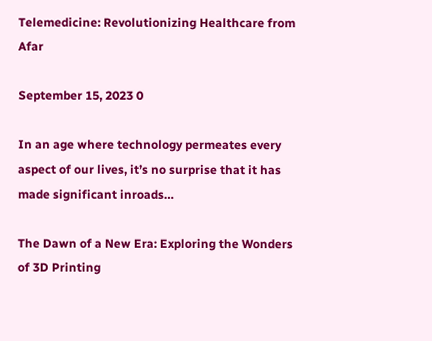Telemedicine: Revolutionizing Healthcare from Afar

September 15, 2023 0

In an age where technology permeates every aspect of our lives, it’s no surprise that it has made significant inroads…

The Dawn of a New Era: Exploring the Wonders of 3D Printing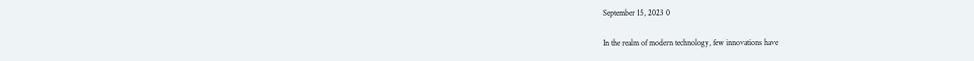September 15, 2023 0

In the realm of modern technology, few innovations have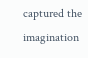captured the imagination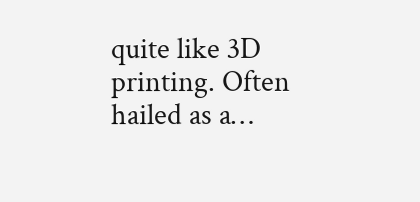quite like 3D printing. Often hailed as a…